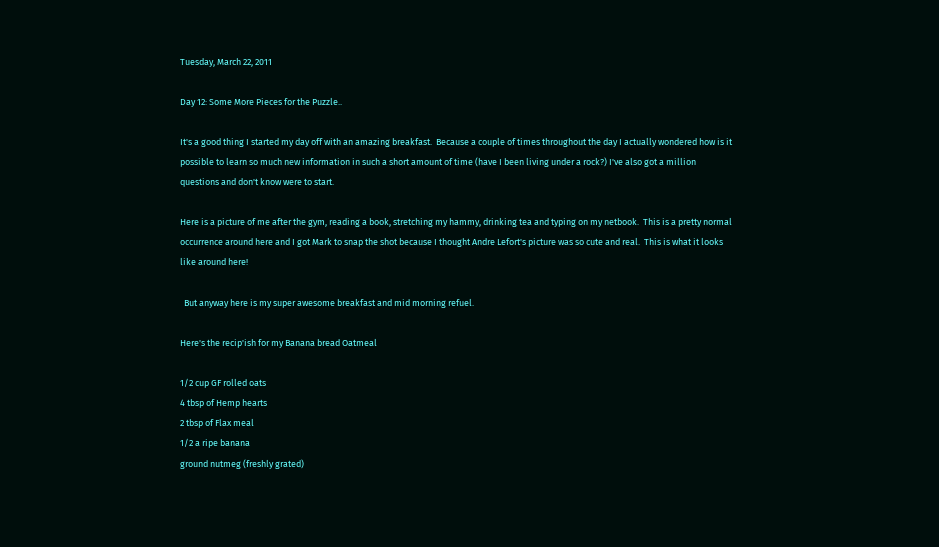Tuesday, March 22, 2011

Day 12: Some More Pieces for the Puzzle..

It's a good thing I started my day off with an amazing breakfast.  Because a couple of times throughout the day I actually wondered how is it possible to learn so much new information in such a short amount of time (have I been living under a rock?) I've also got a million questions and don't know were to start.

Here is a picture of me after the gym, reading a book, stretching my hammy, drinking tea and typing on my netbook.  This is a pretty normal occurrence around here and I got Mark to snap the shot because I thought Andre Lefort's picture was so cute and real.  This is what it looks like around here!

  But anyway here is my super awesome breakfast and mid morning refuel.

Here's the recip'ish for my Banana bread Oatmeal

1/2 cup GF rolled oats
4 tbsp of Hemp hearts
2 tbsp of Flax meal
1/2 a ripe banana
ground nutmeg (freshly grated)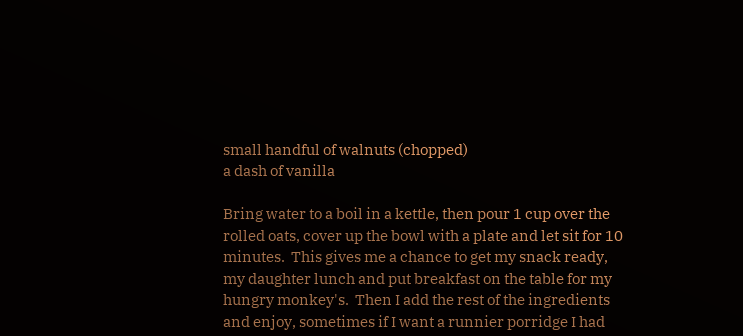small handful of walnuts (chopped)
a dash of vanilla

Bring water to a boil in a kettle, then pour 1 cup over the rolled oats, cover up the bowl with a plate and let sit for 10 minutes.  This gives me a chance to get my snack ready, my daughter lunch and put breakfast on the table for my hungry monkey's.  Then I add the rest of the ingredients and enjoy, sometimes if I want a runnier porridge I had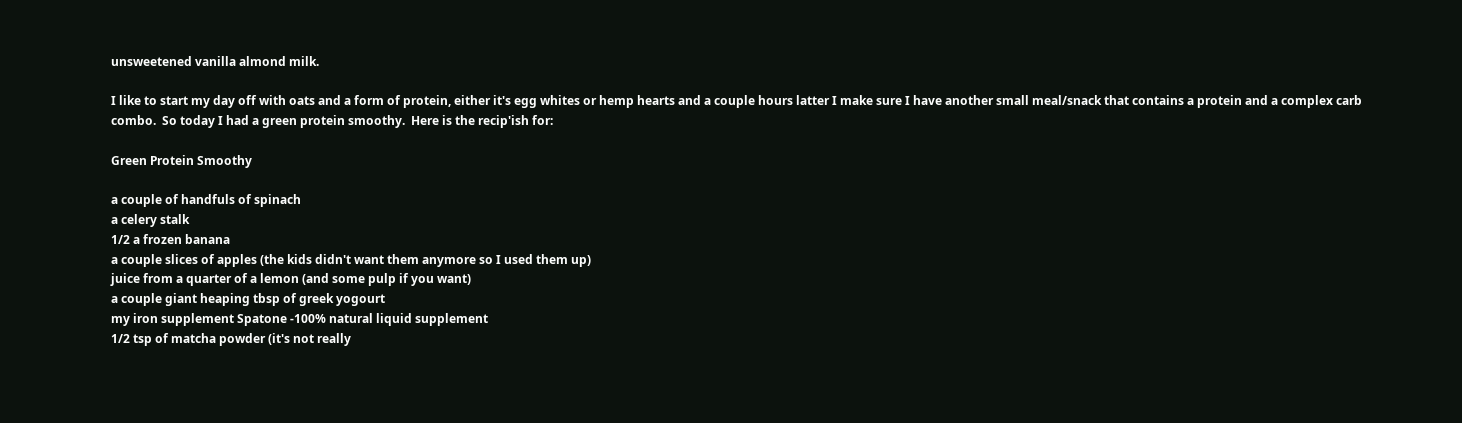unsweetened vanilla almond milk.

I like to start my day off with oats and a form of protein, either it's egg whites or hemp hearts and a couple hours latter I make sure I have another small meal/snack that contains a protein and a complex carb combo.  So today I had a green protein smoothy.  Here is the recip'ish for:

Green Protein Smoothy

a couple of handfuls of spinach
a celery stalk
1/2 a frozen banana
a couple slices of apples (the kids didn't want them anymore so I used them up)
juice from a quarter of a lemon (and some pulp if you want)
a couple giant heaping tbsp of greek yogourt
my iron supplement Spatone -100% natural liquid supplement
1/2 tsp of matcha powder (it's not really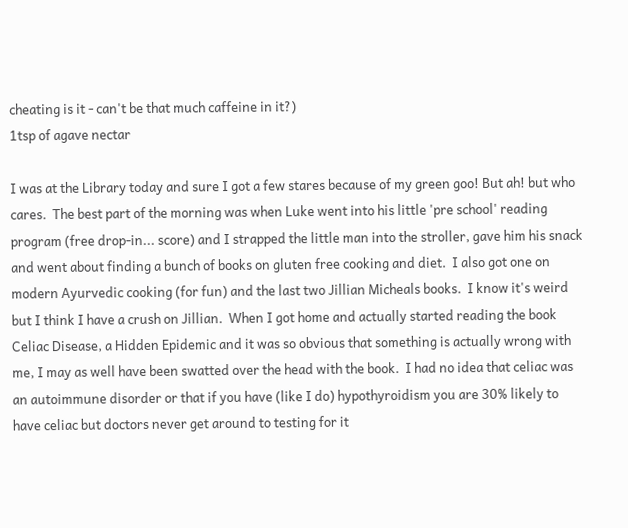cheating is it - can't be that much caffeine in it?)
1tsp of agave nectar

I was at the Library today and sure I got a few stares because of my green goo! But ah! but who cares.  The best part of the morning was when Luke went into his little 'pre school' reading program (free drop-in... score) and I strapped the little man into the stroller, gave him his snack and went about finding a bunch of books on gluten free cooking and diet.  I also got one on modern Ayurvedic cooking (for fun) and the last two Jillian Micheals books.  I know it's weird but I think I have a crush on Jillian.  When I got home and actually started reading the book Celiac Disease, a Hidden Epidemic and it was so obvious that something is actually wrong with me, I may as well have been swatted over the head with the book.  I had no idea that celiac was an autoimmune disorder or that if you have (like I do) hypothyroidism you are 30% likely to have celiac but doctors never get around to testing for it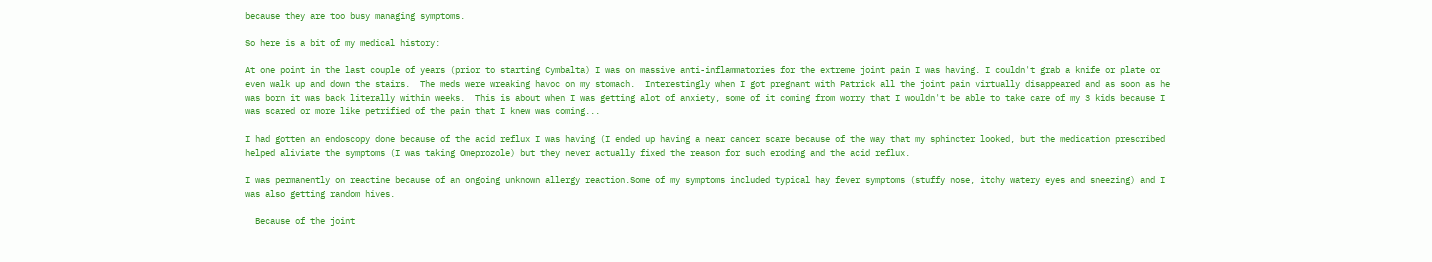because they are too busy managing symptoms.

So here is a bit of my medical history:

At one point in the last couple of years (prior to starting Cymbalta) I was on massive anti-inflammatories for the extreme joint pain I was having. I couldn't grab a knife or plate or even walk up and down the stairs.  The meds were wreaking havoc on my stomach.  Interestingly when I got pregnant with Patrick all the joint pain virtually disappeared and as soon as he was born it was back literally within weeks.  This is about when I was getting alot of anxiety, some of it coming from worry that I wouldn't be able to take care of my 3 kids because I was scared or more like petrified of the pain that I knew was coming...

I had gotten an endoscopy done because of the acid reflux I was having (I ended up having a near cancer scare because of the way that my sphincter looked, but the medication prescribed helped aliviate the symptoms (I was taking Omeprozole) but they never actually fixed the reason for such eroding and the acid reflux.

I was permanently on reactine because of an ongoing unknown allergy reaction.Some of my symptoms included typical hay fever symptoms (stuffy nose, itchy watery eyes and sneezing) and I was also getting random hives.

  Because of the joint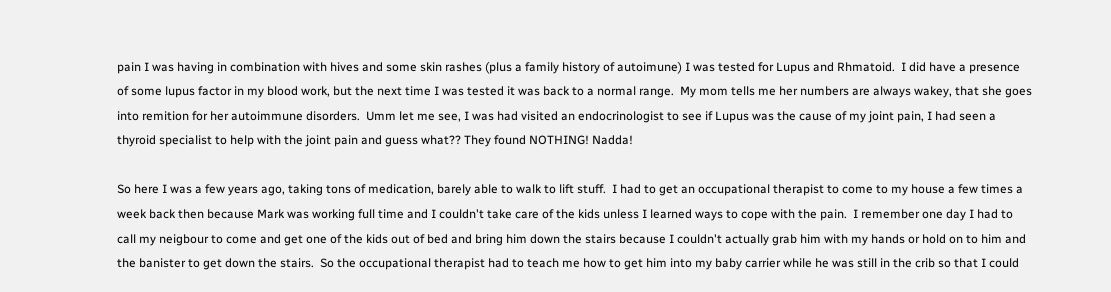pain I was having in combination with hives and some skin rashes (plus a family history of autoimune) I was tested for Lupus and Rhmatoid.  I did have a presence of some lupus factor in my blood work, but the next time I was tested it was back to a normal range.  My mom tells me her numbers are always wakey, that she goes into remition for her autoimmune disorders.  Umm let me see, I was had visited an endocrinologist to see if Lupus was the cause of my joint pain, I had seen a thyroid specialist to help with the joint pain and guess what?? They found NOTHING! Nadda!

So here I was a few years ago, taking tons of medication, barely able to walk to lift stuff.  I had to get an occupational therapist to come to my house a few times a week back then because Mark was working full time and I couldn't take care of the kids unless I learned ways to cope with the pain.  I remember one day I had to call my neigbour to come and get one of the kids out of bed and bring him down the stairs because I couldn't actually grab him with my hands or hold on to him and the banister to get down the stairs.  So the occupational therapist had to teach me how to get him into my baby carrier while he was still in the crib so that I could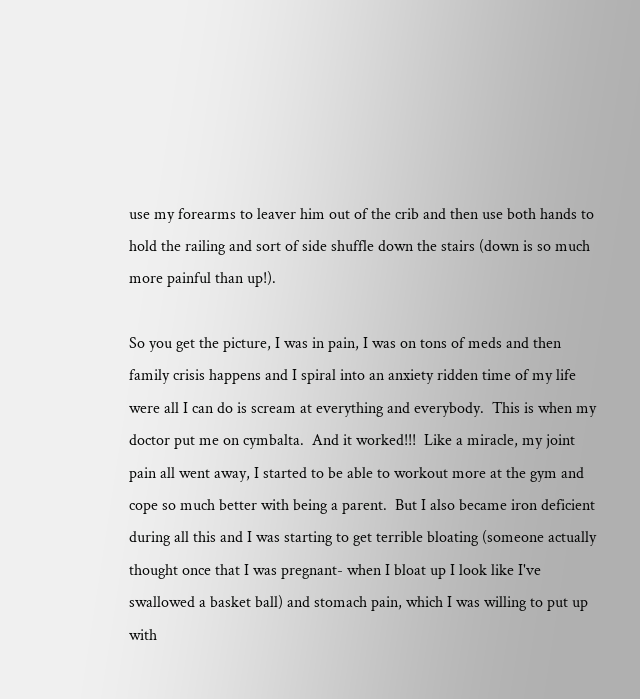use my forearms to leaver him out of the crib and then use both hands to hold the railing and sort of side shuffle down the stairs (down is so much more painful than up!).

So you get the picture, I was in pain, I was on tons of meds and then family crisis happens and I spiral into an anxiety ridden time of my life were all I can do is scream at everything and everybody.  This is when my doctor put me on cymbalta.  And it worked!!!  Like a miracle, my joint pain all went away, I started to be able to workout more at the gym and cope so much better with being a parent.  But I also became iron deficient during all this and I was starting to get terrible bloating (someone actually thought once that I was pregnant- when I bloat up I look like I've swallowed a basket ball) and stomach pain, which I was willing to put up with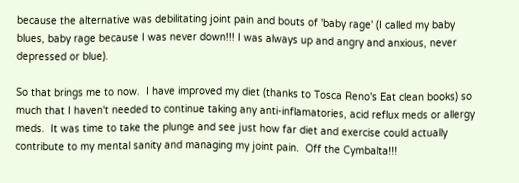because the alternative was debilitating joint pain and bouts of 'baby rage' (I called my baby blues, baby rage because I was never down!!! I was always up and angry and anxious, never depressed or blue).

So that brings me to now.  I have improved my diet (thanks to Tosca Reno's Eat clean books) so much that I haven't needed to continue taking any anti-inflamatories, acid reflux meds or allergy meds.  It was time to take the plunge and see just how far diet and exercise could actually contribute to my mental sanity and managing my joint pain.  Off the Cymbalta!!!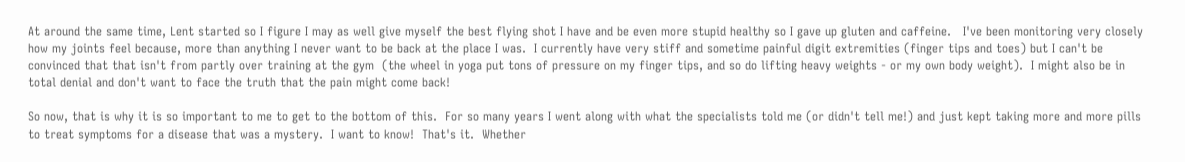At around the same time, Lent started so I figure I may as well give myself the best flying shot I have and be even more stupid healthy so I gave up gluten and caffeine.   I've been monitoring very closely how my joints feel because, more than anything I never want to be back at the place I was.  I currently have very stiff and sometime painful digit extremities (finger tips and toes) but I can't be convinced that that isn't from partly over training at the gym  (the wheel in yoga put tons of pressure on my finger tips, and so do lifting heavy weights - or my own body weight).  I might also be in total denial and don't want to face the truth that the pain might come back!

So now, that is why it is so important to me to get to the bottom of this.  For so many years I went along with what the specialists told me (or didn't tell me!) and just kept taking more and more pills to treat symptoms for a disease that was a mystery.  I want to know!  That's it.  Whether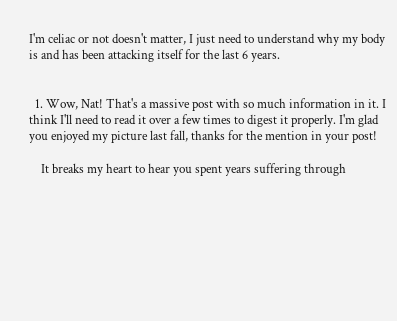I'm celiac or not doesn't matter, I just need to understand why my body is and has been attacking itself for the last 6 years.


  1. Wow, Nat! That's a massive post with so much information in it. I think I'll need to read it over a few times to digest it properly. I'm glad you enjoyed my picture last fall, thanks for the mention in your post!

    It breaks my heart to hear you spent years suffering through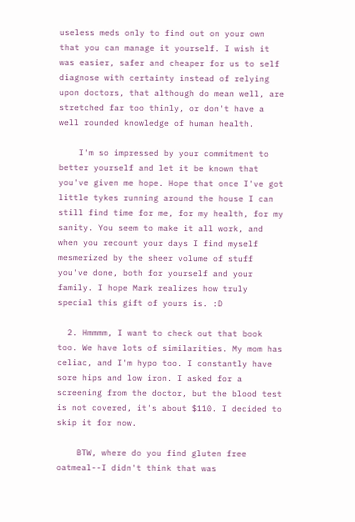useless meds only to find out on your own that you can manage it yourself. I wish it was easier, safer and cheaper for us to self diagnose with certainty instead of relying upon doctors, that although do mean well, are stretched far too thinly, or don't have a well rounded knowledge of human health.

    I'm so impressed by your commitment to better yourself and let it be known that you've given me hope. Hope that once I've got little tykes running around the house I can still find time for me, for my health, for my sanity. You seem to make it all work, and when you recount your days I find myself mesmerized by the sheer volume of stuff you've done, both for yourself and your family. I hope Mark realizes how truly special this gift of yours is. :D

  2. Hmmmm, I want to check out that book too. We have lots of similarities. My mom has celiac, and I'm hypo too. I constantly have sore hips and low iron. I asked for a screening from the doctor, but the blood test is not covered, it's about $110. I decided to skip it for now.

    BTW, where do you find gluten free oatmeal--I didn't think that was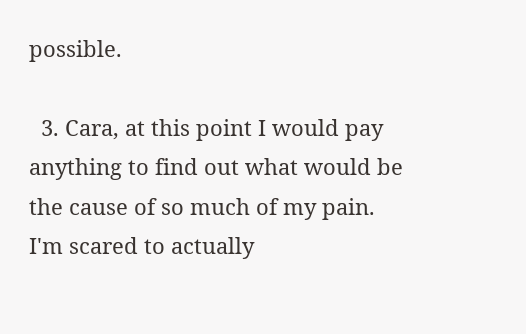possible.

  3. Cara, at this point I would pay anything to find out what would be the cause of so much of my pain. I'm scared to actually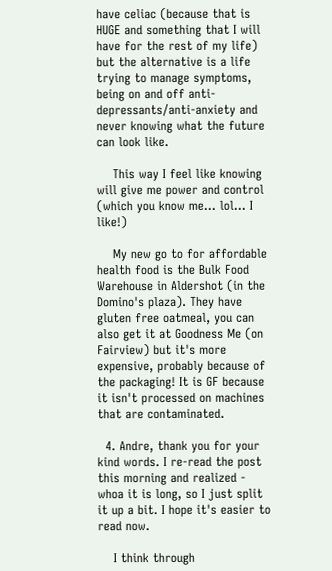have celiac (because that is HUGE and something that I will have for the rest of my life) but the alternative is a life trying to manage symptoms, being on and off anti-depressants/anti-anxiety and never knowing what the future can look like.

    This way I feel like knowing will give me power and control (which you know me... lol... I like!)

    My new go to for affordable health food is the Bulk Food Warehouse in Aldershot (in the Domino's plaza). They have gluten free oatmeal, you can also get it at Goodness Me (on Fairview) but it's more expensive, probably because of the packaging! It is GF because it isn't processed on machines that are contaminated.

  4. Andre, thank you for your kind words. I re-read the post this morning and realized - whoa it is long, so I just split it up a bit. I hope it's easier to read now.

    I think through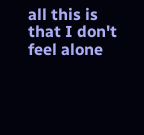all this is that I don't feel alone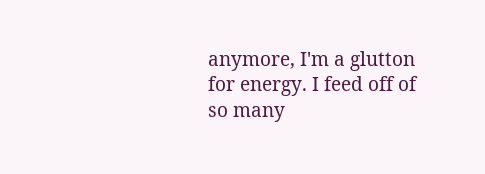anymore, I'm a glutton for energy. I feed off of so many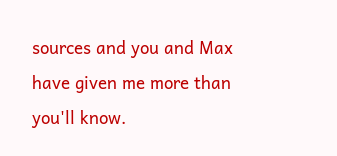sources and you and Max have given me more than you'll know.